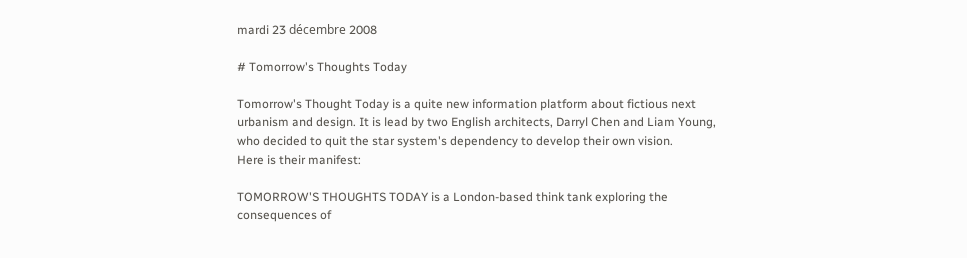mardi 23 décembre 2008

# Tomorrow's Thoughts Today

Tomorrow's Thought Today is a quite new information platform about fictious next urbanism and design. It is lead by two English architects, Darryl Chen and Liam Young, who decided to quit the star system's dependency to develop their own vision.
Here is their manifest:

TOMORROW'S THOUGHTS TODAY is a London-based think tank exploring the consequences of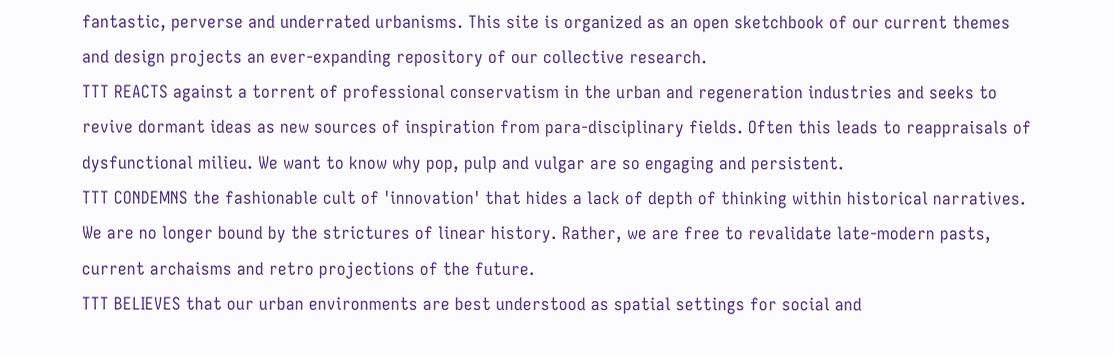fantastic, perverse and underrated urbanisms. This site is organized as an open sketchbook of our current themes and design projects an ever-expanding repository of our collective research.
TTT REACTS against a torrent of professional conservatism in the urban and regeneration industries and seeks to revive dormant ideas as new sources of inspiration from para-disciplinary fields. Often this leads to reappraisals of dysfunctional milieu. We want to know why pop, pulp and vulgar are so engaging and persistent.
TTT CONDEMNS the fashionable cult of 'innovation' that hides a lack of depth of thinking within historical narratives. We are no longer bound by the strictures of linear history. Rather, we are free to revalidate late-modern pasts, current archaisms and retro projections of the future.
TTT BELIEVES that our urban environments are best understood as spatial settings for social and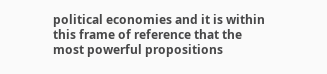political economies and it is within this frame of reference that the most powerful propositions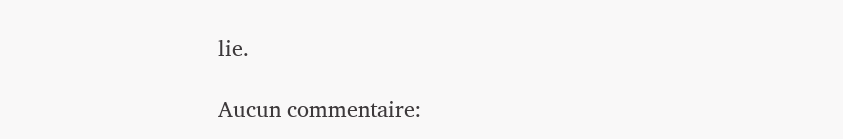lie.

Aucun commentaire: